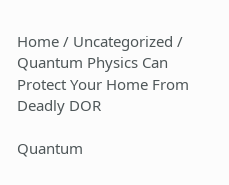Home / Uncategorized / Quantum Physics Can Protect Your Home From Deadly DOR

Quantum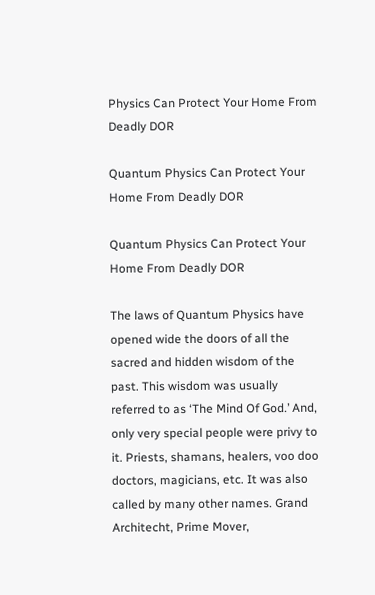Physics Can Protect Your Home From Deadly DOR

Quantum Physics Can Protect Your Home From Deadly DOR

Quantum Physics Can Protect Your Home From Deadly DOR

The laws of Quantum Physics have opened wide the doors of all the sacred and hidden wisdom of the past. This wisdom was usually referred to as ‘The Mind Of God.’ And, only very special people were privy to it. Priests, shamans, healers, voo doo doctors, magicians, etc. It was also called by many other names. Grand Architecht, Prime Mover,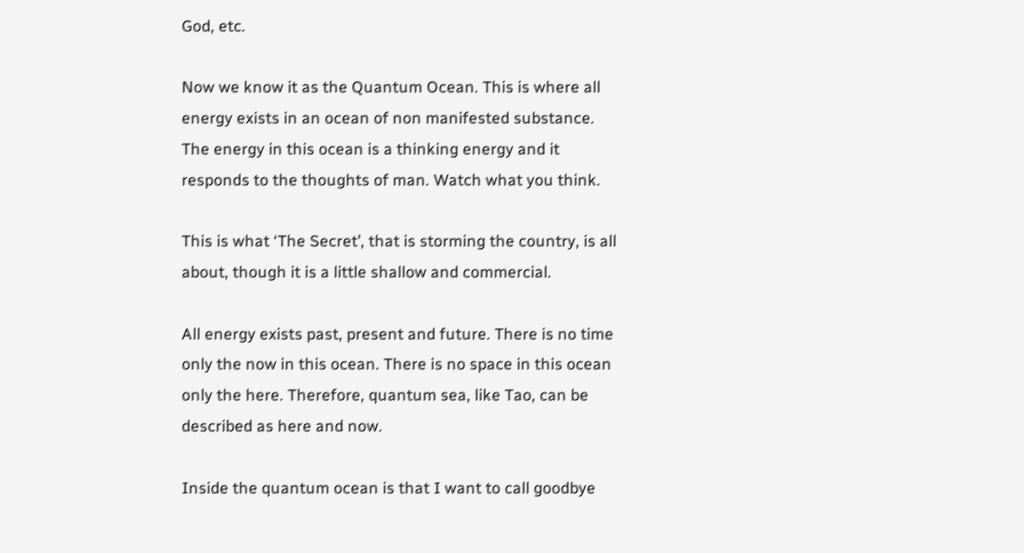God, etc.

Now we know it as the Quantum Ocean. This is where all energy exists in an ocean of non manifested substance. The energy in this ocean is a thinking energy and it responds to the thoughts of man. Watch what you think.

This is what ‘The Secret’, that is storming the country, is all about, though it is a little shallow and commercial.

All energy exists past, present and future. There is no time only the now in this ocean. There is no space in this ocean only the here. Therefore, quantum sea, like Tao, can be described as here and now.

Inside the quantum ocean is that I want to call goodbye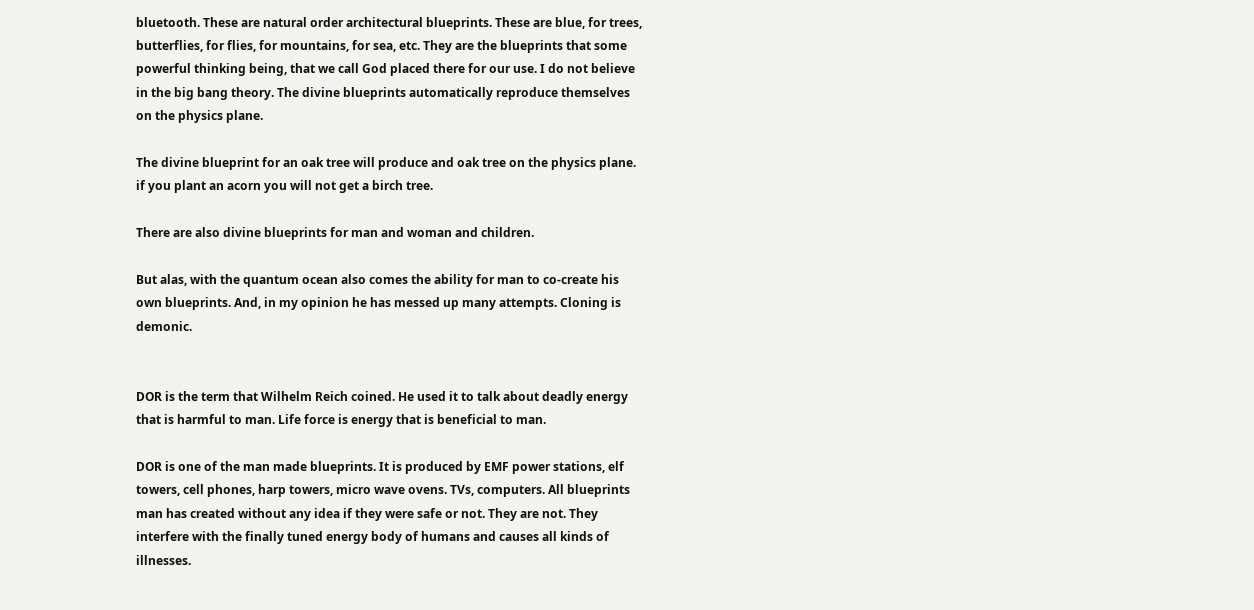bluetooth. These are natural order architectural blueprints. These are blue, for trees, butterflies, for flies, for mountains, for sea, etc. They are the blueprints that some powerful thinking being, that we call God placed there for our use. I do not believe in the big bang theory. The divine blueprints automatically reproduce themselves on the physics plane.

The divine blueprint for an oak tree will produce and oak tree on the physics plane. if you plant an acorn you will not get a birch tree.

There are also divine blueprints for man and woman and children.

But alas, with the quantum ocean also comes the ability for man to co-create his own blueprints. And, in my opinion he has messed up many attempts. Cloning is demonic.


DOR is the term that Wilhelm Reich coined. He used it to talk about deadly energy that is harmful to man. Life force is energy that is beneficial to man.

DOR is one of the man made blueprints. It is produced by EMF power stations, elf towers, cell phones, harp towers, micro wave ovens. TVs, computers. All blueprints man has created without any idea if they were safe or not. They are not. They interfere with the finally tuned energy body of humans and causes all kinds of illnesses.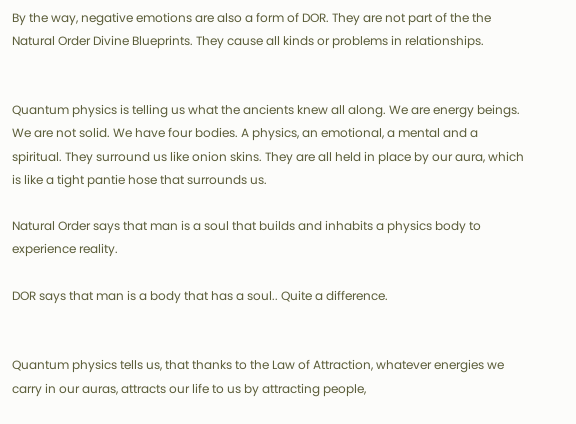By the way, negative emotions are also a form of DOR. They are not part of the the Natural Order Divine Blueprints. They cause all kinds or problems in relationships.


Quantum physics is telling us what the ancients knew all along. We are energy beings. We are not solid. We have four bodies. A physics, an emotional, a mental and a spiritual. They surround us like onion skins. They are all held in place by our aura, which is like a tight pantie hose that surrounds us.

Natural Order says that man is a soul that builds and inhabits a physics body to experience reality.

DOR says that man is a body that has a soul.. Quite a difference.


Quantum physics tells us, that thanks to the Law of Attraction, whatever energies we carry in our auras, attracts our life to us by attracting people,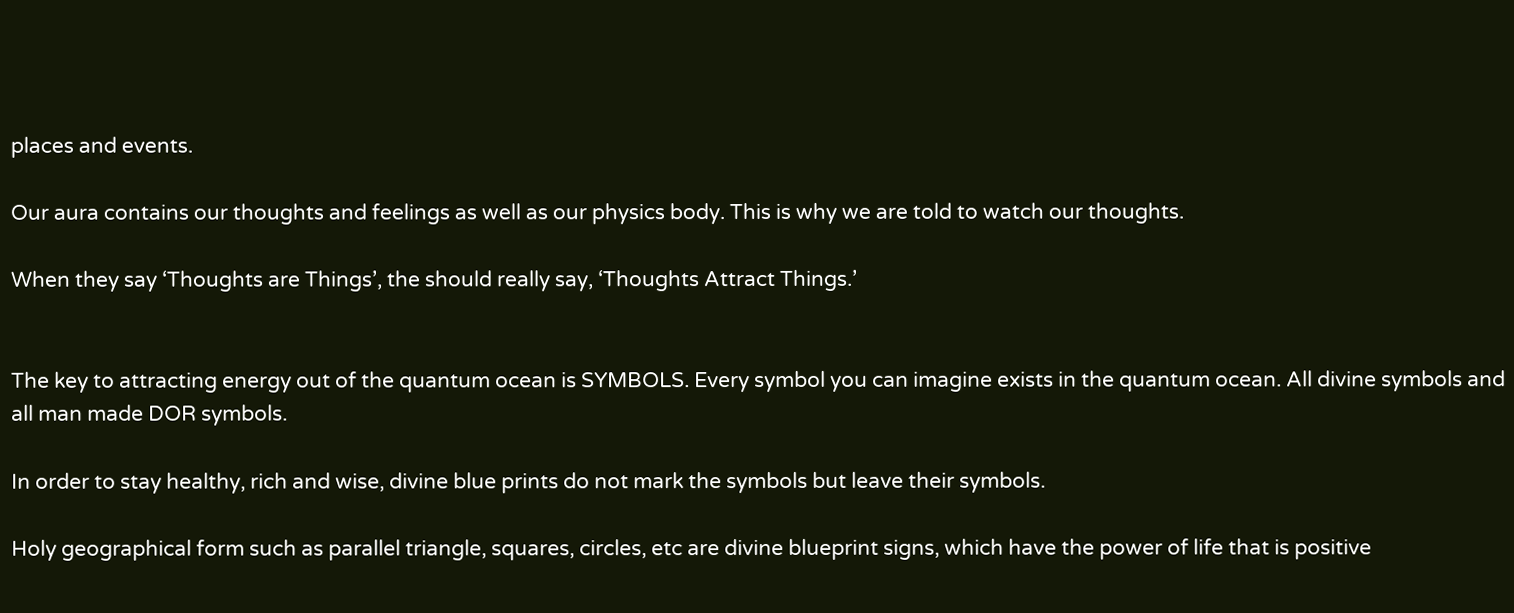places and events.

Our aura contains our thoughts and feelings as well as our physics body. This is why we are told to watch our thoughts.

When they say ‘Thoughts are Things’, the should really say, ‘Thoughts Attract Things.’


The key to attracting energy out of the quantum ocean is SYMBOLS. Every symbol you can imagine exists in the quantum ocean. All divine symbols and all man made DOR symbols.

In order to stay healthy, rich and wise, divine blue prints do not mark the symbols but leave their symbols.

Holy geographical form such as parallel triangle, squares, circles, etc are divine blueprint signs, which have the power of life that is positive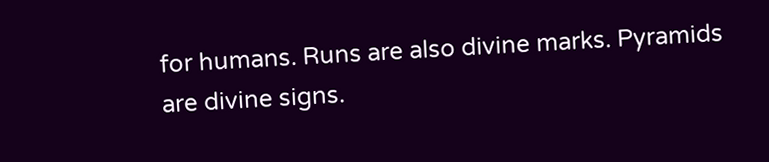for humans. Runs are also divine marks. Pyramids are divine signs.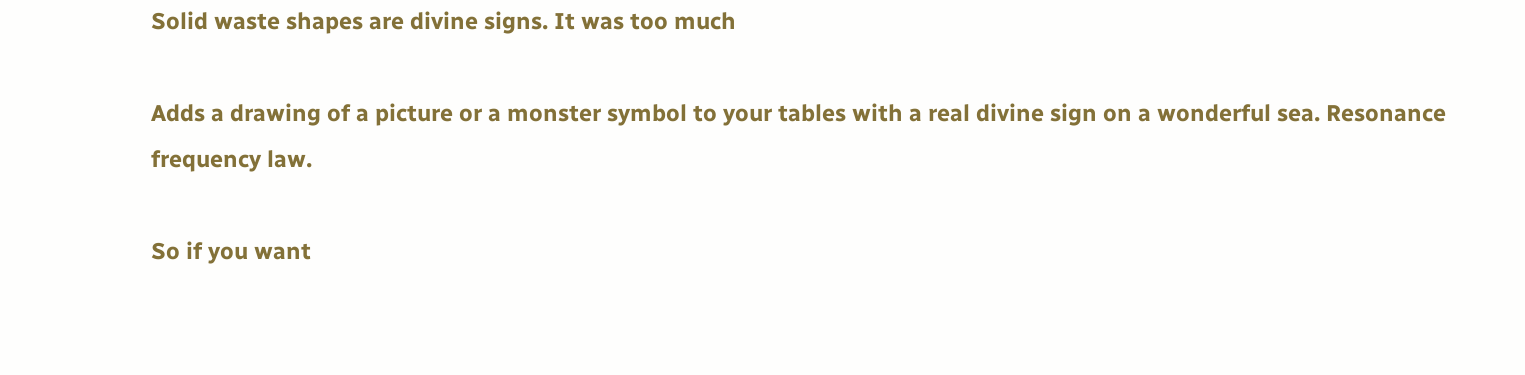Solid waste shapes are divine signs. It was too much

Adds a drawing of a picture or a monster symbol to your tables with a real divine sign on a wonderful sea. Resonance frequency law.

So if you want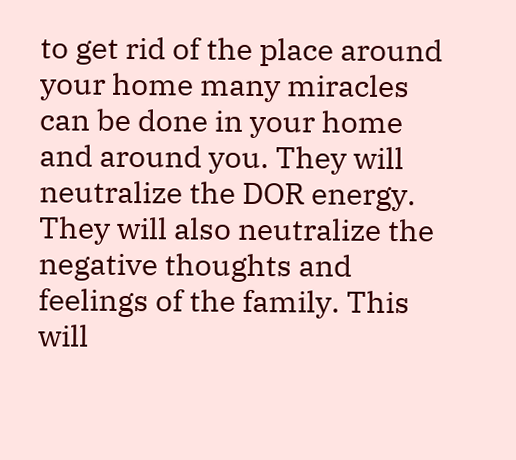to get rid of the place around your home many miracles can be done in your home and around you. They will neutralize the DOR energy. They will also neutralize the negative thoughts and feelings of the family. This will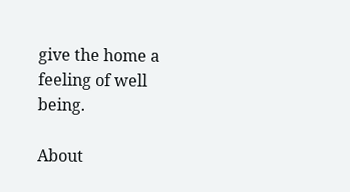give the home a feeling of well being.

About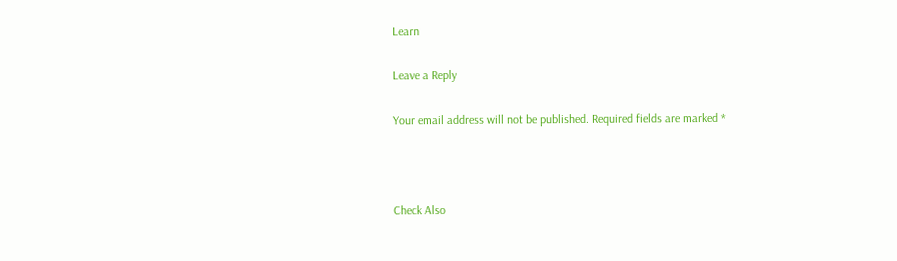Learn

Leave a Reply

Your email address will not be published. Required fields are marked *



Check Also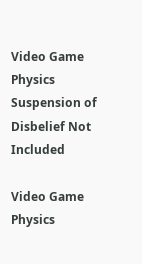Video Game Physics Suspension of Disbelief Not Included

Video Game Physics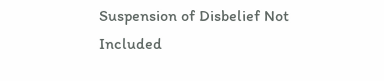Suspension of Disbelief Not Included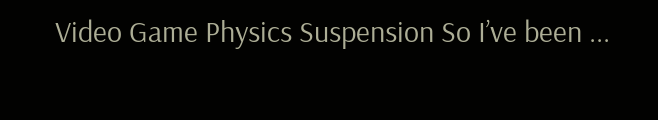Video Game Physics Suspension So I’ve been ...